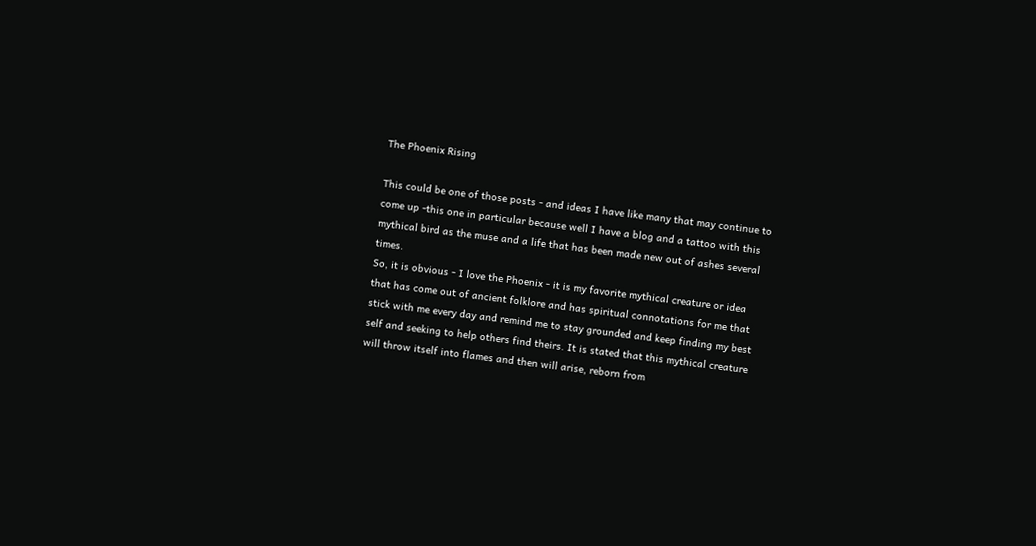The Phoenix Rising

This could be one of those posts - and ideas I have like many that may continue to come up -this one in particular because well I have a blog and a tattoo with this mythical bird as the muse and a life that has been made new out of ashes several times.
So, it is obvious - I love the Phoenix - it is my favorite mythical creature or idea that has come out of ancient folklore and has spiritual connotations for me that stick with me every day and remind me to stay grounded and keep finding my best self and seeking to help others find theirs. It is stated that this mythical creature will throw itself into flames and then will arise, reborn from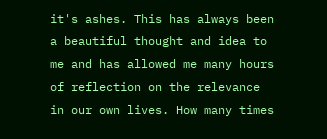it's ashes. This has always been a beautiful thought and idea to me and has allowed me many hours of reflection on the relevance in our own lives. How many times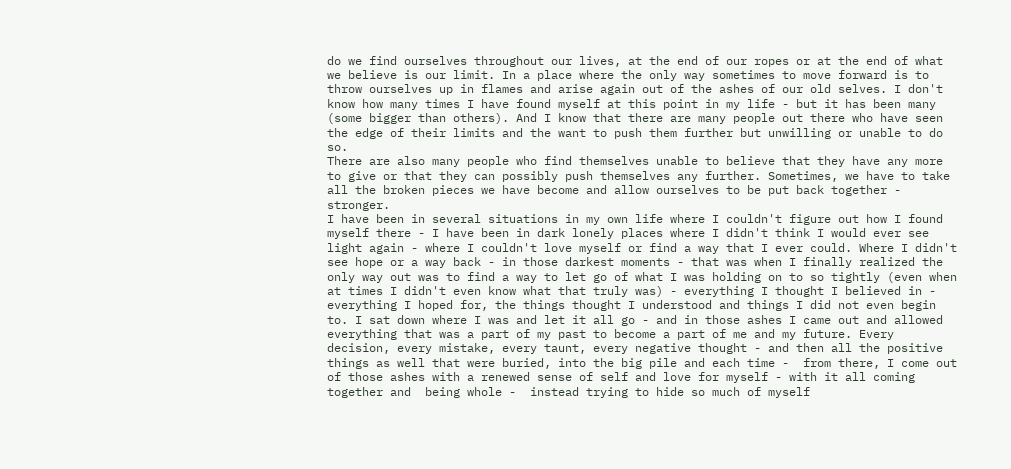do we find ourselves throughout our lives, at the end of our ropes or at the end of what we believe is our limit. In a place where the only way sometimes to move forward is to throw ourselves up in flames and arise again out of the ashes of our old selves. I don't know how many times I have found myself at this point in my life - but it has been many (some bigger than others). And I know that there are many people out there who have seen the edge of their limits and the want to push them further but unwilling or unable to do so.
There are also many people who find themselves unable to believe that they have any more to give or that they can possibly push themselves any further. Sometimes, we have to take all the broken pieces we have become and allow ourselves to be put back together - stronger.
I have been in several situations in my own life where I couldn't figure out how I found myself there - I have been in dark lonely places where I didn't think I would ever see light again - where I couldn't love myself or find a way that I ever could. Where I didn't see hope or a way back - in those darkest moments - that was when I finally realized the only way out was to find a way to let go of what I was holding on to so tightly (even when at times I didn't even know what that truly was) - everything I thought I believed in - everything I hoped for, the things thought I understood and things I did not even begin to. I sat down where I was and let it all go - and in those ashes I came out and allowed everything that was a part of my past to become a part of me and my future. Every decision, every mistake, every taunt, every negative thought - and then all the positive things as well that were buried, into the big pile and each time -  from there, I come out of those ashes with a renewed sense of self and love for myself - with it all coming together and  being whole -  instead trying to hide so much of myself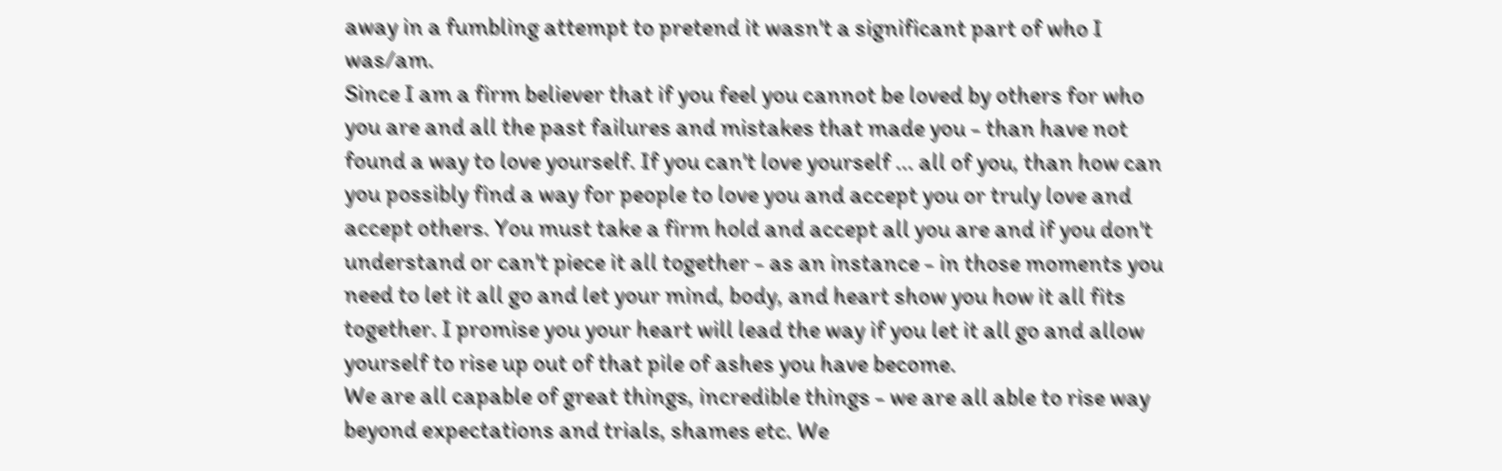away in a fumbling attempt to pretend it wasn't a significant part of who I was/am.
Since I am a firm believer that if you feel you cannot be loved by others for who you are and all the past failures and mistakes that made you - than have not found a way to love yourself. If you can't love yourself ... all of you, than how can  you possibly find a way for people to love you and accept you or truly love and accept others. You must take a firm hold and accept all you are and if you don't understand or can't piece it all together - as an instance - in those moments you need to let it all go and let your mind, body, and heart show you how it all fits together. I promise you your heart will lead the way if you let it all go and allow yourself to rise up out of that pile of ashes you have become.
We are all capable of great things, incredible things - we are all able to rise way beyond expectations and trials, shames etc. We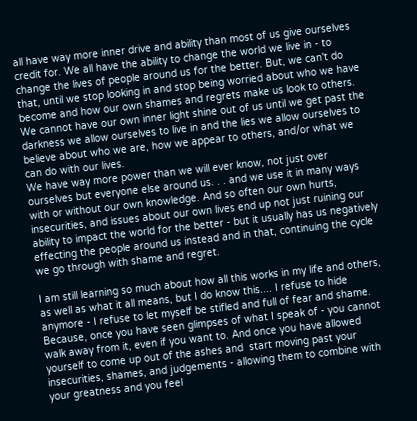all have way more inner drive and ability than most of us give ourselves credit for. We all have the ability to change the world we live in - to change the lives of people around us for the better. But, we can't do that, until we stop looking in and stop being worried about who we have become and how our own shames and regrets make us look to others. We cannot have our own inner light shine out of us until we get past the darkness we allow ourselves to live in and the lies we allow ourselves to believe about who we are, how we appear to others, and/or what we can do with our lives.
We have way more power than we will ever know, not just over ourselves but everyone else around us. . . and we use it in many ways with or without our own knowledge. And so often our own hurts, insecurities, and issues about our own lives end up not just ruining our ability to impact the world for the better - but it usually has us negatively effecting the people around us instead and in that, continuing the cycle we go through with shame and regret.

I am still learning so much about how all this works in my life and others, as well as what it all means, but I do know this.... I refuse to hide anymore - I refuse to let myself be stifled and full of fear and shame. Because, once you have seen glimpses of what I speak of - you cannot walk away from it, even if you want to. And once you have allowed yourself to come up out of the ashes and  start moving past your insecurities, shames, and judgements - allowing them to combine with your greatness and you feel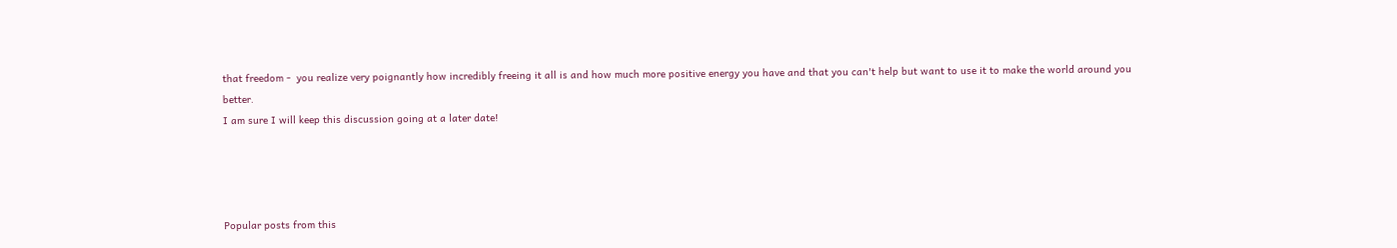that freedom -  you realize very poignantly how incredibly freeing it all is and how much more positive energy you have and that you can't help but want to use it to make the world around you better.
I am sure I will keep this discussion going at a later date!




Popular posts from this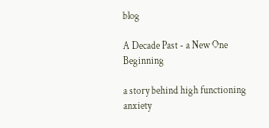blog

A Decade Past - a New One Beginning

a story behind high functioning anxiety